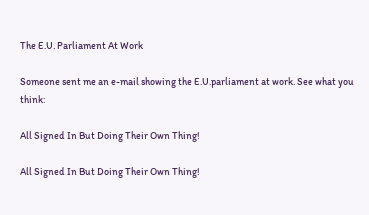The E.U. Parliament At Work

Someone sent me an e-mail showing the E.U.parliament at work. See what you think:

All Signed In But Doing Their Own Thing!

All Signed In But Doing Their Own Thing!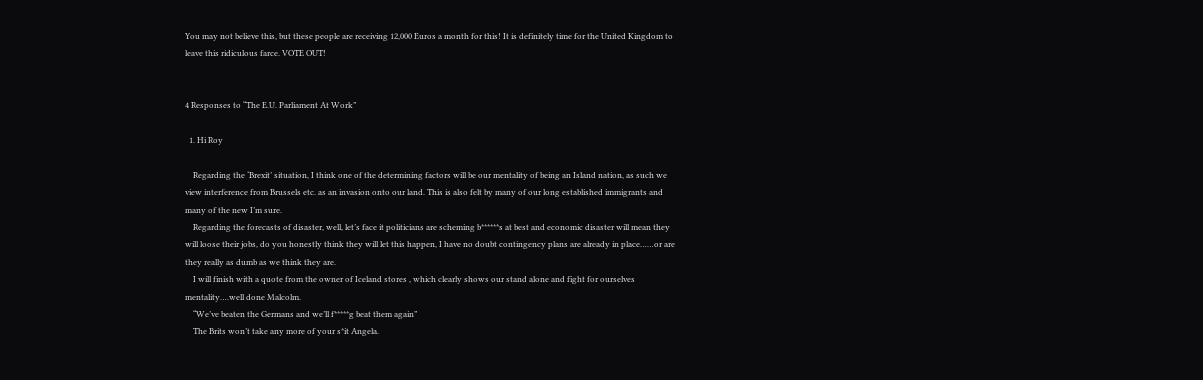You may not believe this, but these people are receiving 12,000 Euros a month for this! It is definitely time for the United Kingdom to leave this ridiculous farce. VOTE OUT!


4 Responses to “The E.U. Parliament At Work”

  1. Hi Roy

    Regarding the ‘Brexit’ situation, I think one of the determining factors will be our mentality of being an Island nation, as such we view interference from Brussels etc. as an invasion onto our land. This is also felt by many of our long established immigrants and many of the new I’m sure.
    Regarding the forecasts of disaster, well, let’s face it politicians are scheming b******s at best and economic disaster will mean they will loose their jobs, do you honestly think they will let this happen, I have no doubt contingency plans are already in place……or are they really as dumb as we think they are.
    I will finish with a quote from the owner of Iceland stores , which clearly shows our stand alone and fight for ourselves mentality….well done Malcolm.
    “We’ve beaten the Germans and we’ll f*****g beat them again”
    The Brits won’t take any more of your s*it Angela.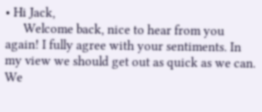• Hi Jack,
      Welcome back, nice to hear from you again! I fully agree with your sentiments. In my view we should get out as quick as we can. We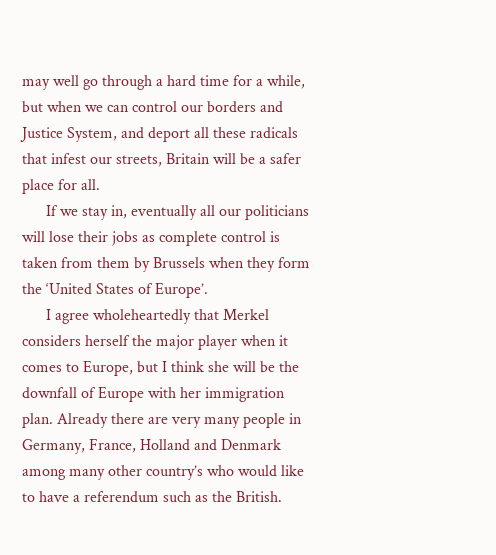may well go through a hard time for a while, but when we can control our borders and Justice System, and deport all these radicals that infest our streets, Britain will be a safer place for all.
      If we stay in, eventually all our politicians will lose their jobs as complete control is taken from them by Brussels when they form the ‘United States of Europe’.
      I agree wholeheartedly that Merkel considers herself the major player when it comes to Europe, but I think she will be the downfall of Europe with her immigration plan. Already there are very many people in Germany, France, Holland and Denmark among many other country’s who would like to have a referendum such as the British.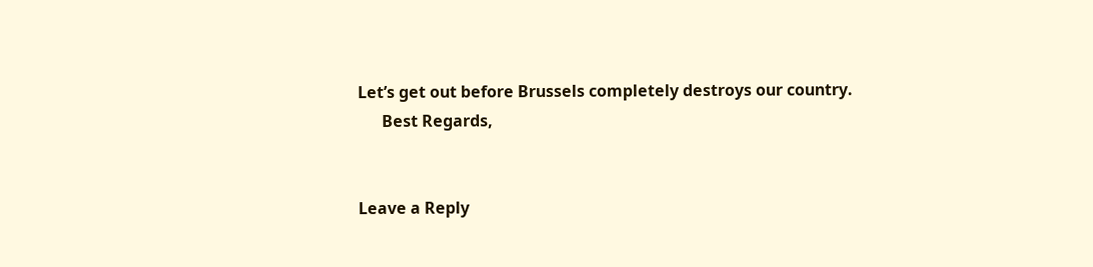Let’s get out before Brussels completely destroys our country.
      Best Regards,


Leave a Reply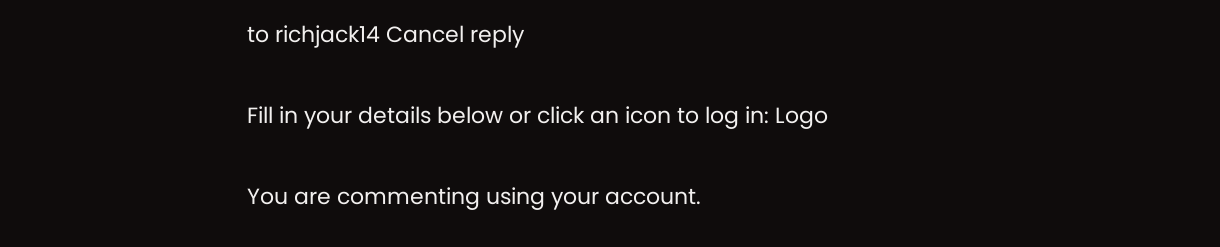to richjack14 Cancel reply

Fill in your details below or click an icon to log in: Logo

You are commenting using your account.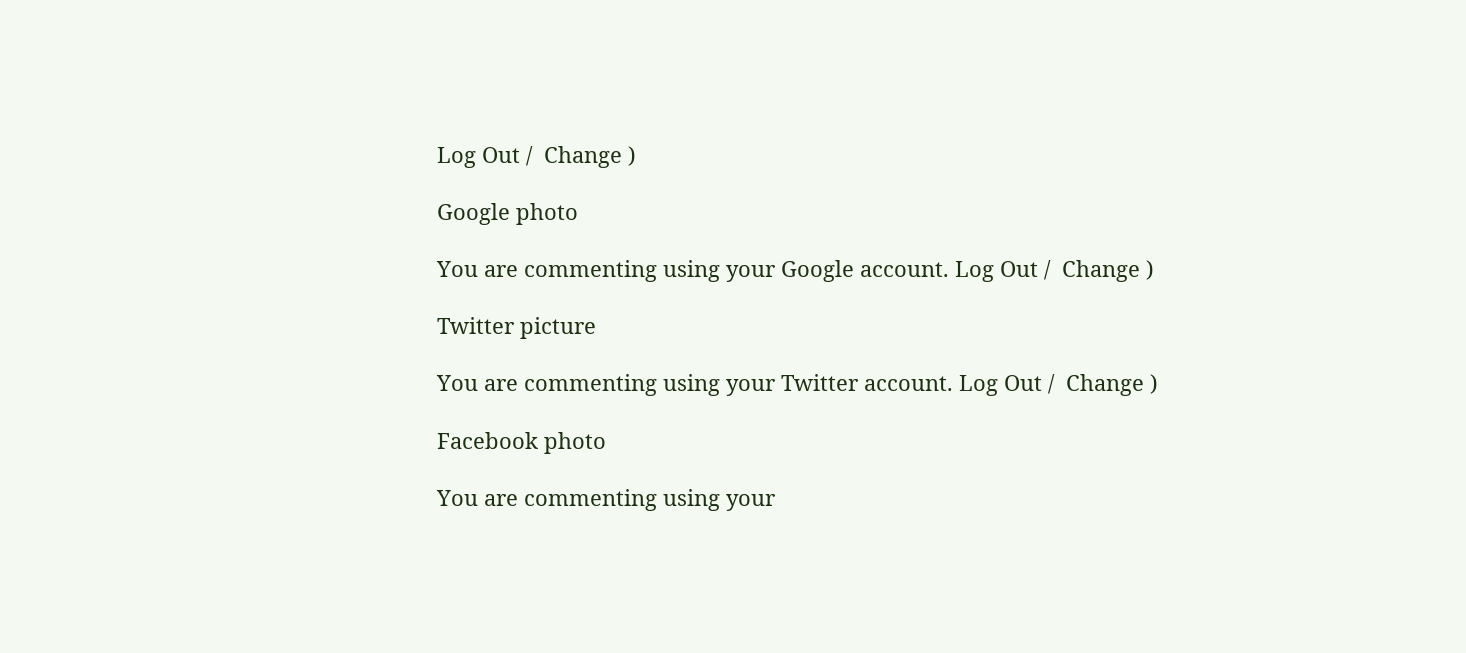Log Out /  Change )

Google photo

You are commenting using your Google account. Log Out /  Change )

Twitter picture

You are commenting using your Twitter account. Log Out /  Change )

Facebook photo

You are commenting using your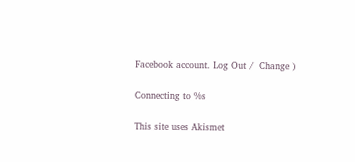Facebook account. Log Out /  Change )

Connecting to %s

This site uses Akismet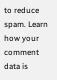to reduce spam. Learn how your comment data is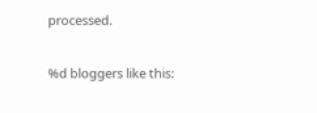processed.

%d bloggers like this: